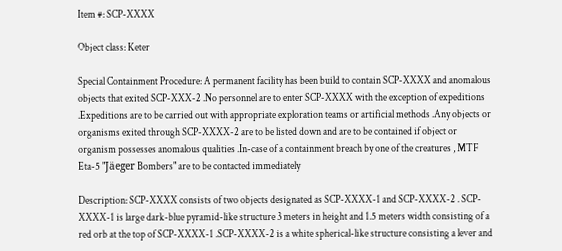Item #: SCP-XXXX

Object class: Keter

Special Containment Procedure: A permanent facility has been build to contain SCP-XXXX and anomalous objects that exited SCP-XXX-2 .No personnel are to enter SCP-XXXX with the exception of expeditions .Expeditions are to be carried out with appropriate exploration teams or artificial methods .Any objects or organisms exited through SCP-XXXX-2 are to be listed down and are to be contained if object or organism possesses anomalous qualities .In-case of a containment breach by one of the creatures , MTF Eta-5 "Jäeger Bombers" are to be contacted immediately

Description: SCP-XXXX consists of two objects designated as SCP-XXXX-1 and SCP-XXXX-2 . SCP-XXXX-1 is large dark-blue pyramid-like structure 3 meters in height and 1.5 meters width consisting of a red orb at the top of SCP-XXXX-1 .SCP-XXXX-2 is a white spherical-like structure consisting a lever and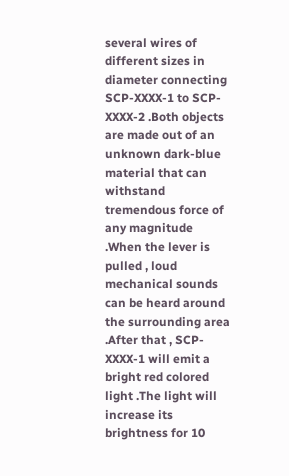several wires of different sizes in diameter connecting SCP-XXXX-1 to SCP-XXXX-2 .Both objects are made out of an unknown dark-blue material that can withstand tremendous force of any magnitude .When the lever is pulled , loud mechanical sounds can be heard around the surrounding area .After that , SCP-XXXX-1 will emit a bright red colored light .The light will increase its brightness for 10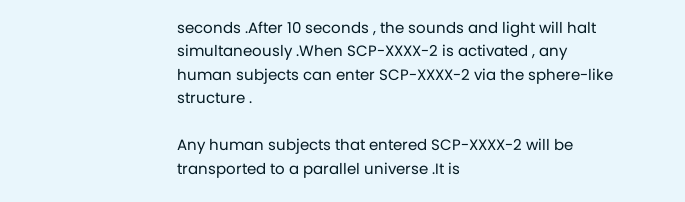seconds .After 10 seconds , the sounds and light will halt simultaneously .When SCP-XXXX-2 is activated , any human subjects can enter SCP-XXXX-2 via the sphere-like structure .

Any human subjects that entered SCP-XXXX-2 will be transported to a parallel universe .It is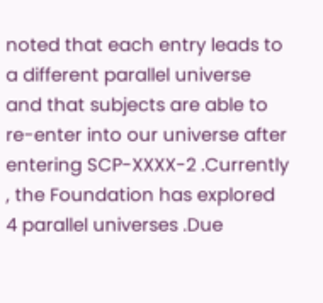noted that each entry leads to a different parallel universe and that subjects are able to re-enter into our universe after entering SCP-XXXX-2 .Currently , the Foundation has explored 4 parallel universes .Due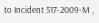to Incident 517-2009-M ,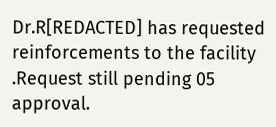Dr.R[REDACTED] has requested reinforcements to the facility .Request still pending 05 approval.